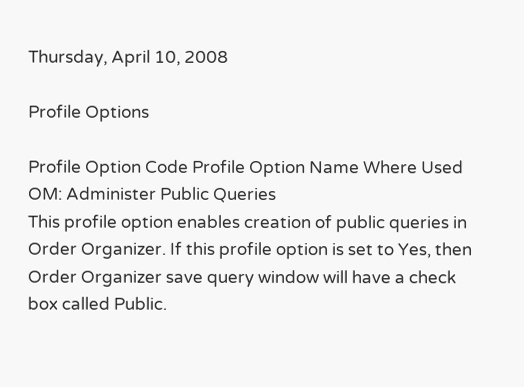Thursday, April 10, 2008

Profile Options

Profile Option Code Profile Option Name Where Used
OM: Administer Public Queries
This profile option enables creation of public queries in Order Organizer. If this profile option is set to Yes, then Order Organizer save query window will have a check box called Public.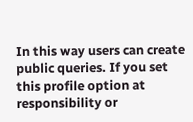In this way users can create public queries. If you set this profile option at responsibility or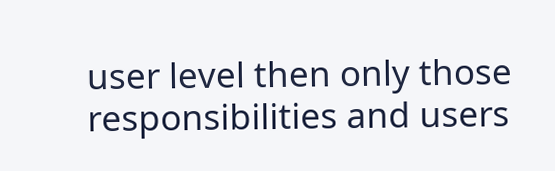user level then only those responsibilities and users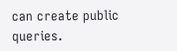can create public queries.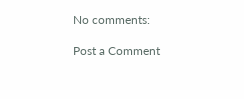No comments:

Post a Comment